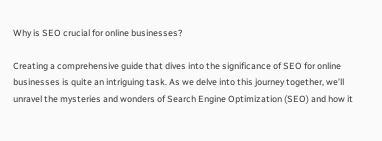Why is SEO crucial for online businesses?

Creating a comprehensive guide that dives into the significance of SEO for online businesses is quite an intriguing task. As we delve into this journey together, we’ll unravel the mysteries and wonders of Search Engine Optimization (SEO) and how it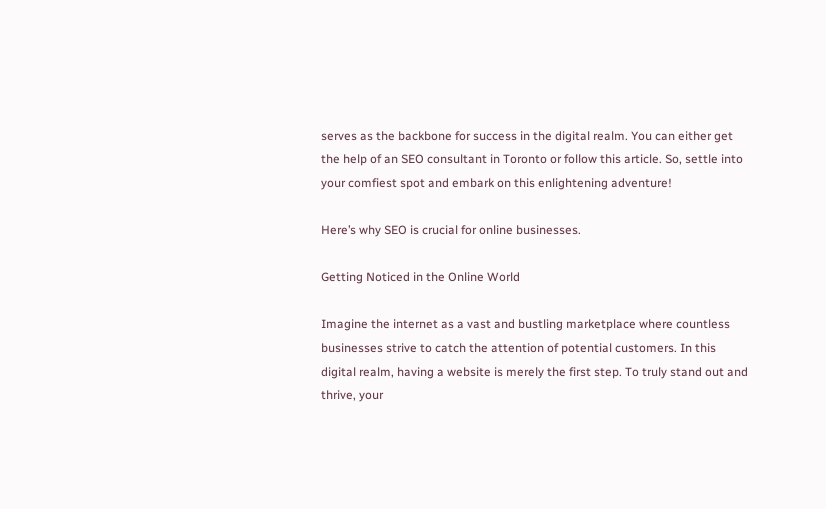serves as the backbone for success in the digital realm. You can either get the help of an SEO consultant in Toronto or follow this article. So, settle into your comfiest spot and embark on this enlightening adventure!

Here’s why SEO is crucial for online businesses.

Getting Noticed in the Online World

Imagine the internet as a vast and bustling marketplace where countless businesses strive to catch the attention of potential customers. In this digital realm, having a website is merely the first step. To truly stand out and thrive, your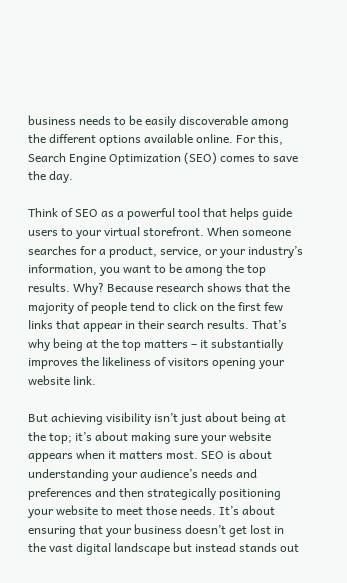business needs to be easily discoverable among the different options available online. For this, Search Engine Optimization (SEO) comes to save the day.

Think of SEO as a powerful tool that helps guide users to your virtual storefront. When someone searches for a product, service, or your industry’s information, you want to be among the top results. Why? Because research shows that the majority of people tend to click on the first few links that appear in their search results. That’s why being at the top matters – it substantially improves the likeliness of visitors opening your website link.

But achieving visibility isn’t just about being at the top; it’s about making sure your website appears when it matters most. SEO is about understanding your audience’s needs and preferences and then strategically positioning your website to meet those needs. It’s about ensuring that your business doesn’t get lost in the vast digital landscape but instead stands out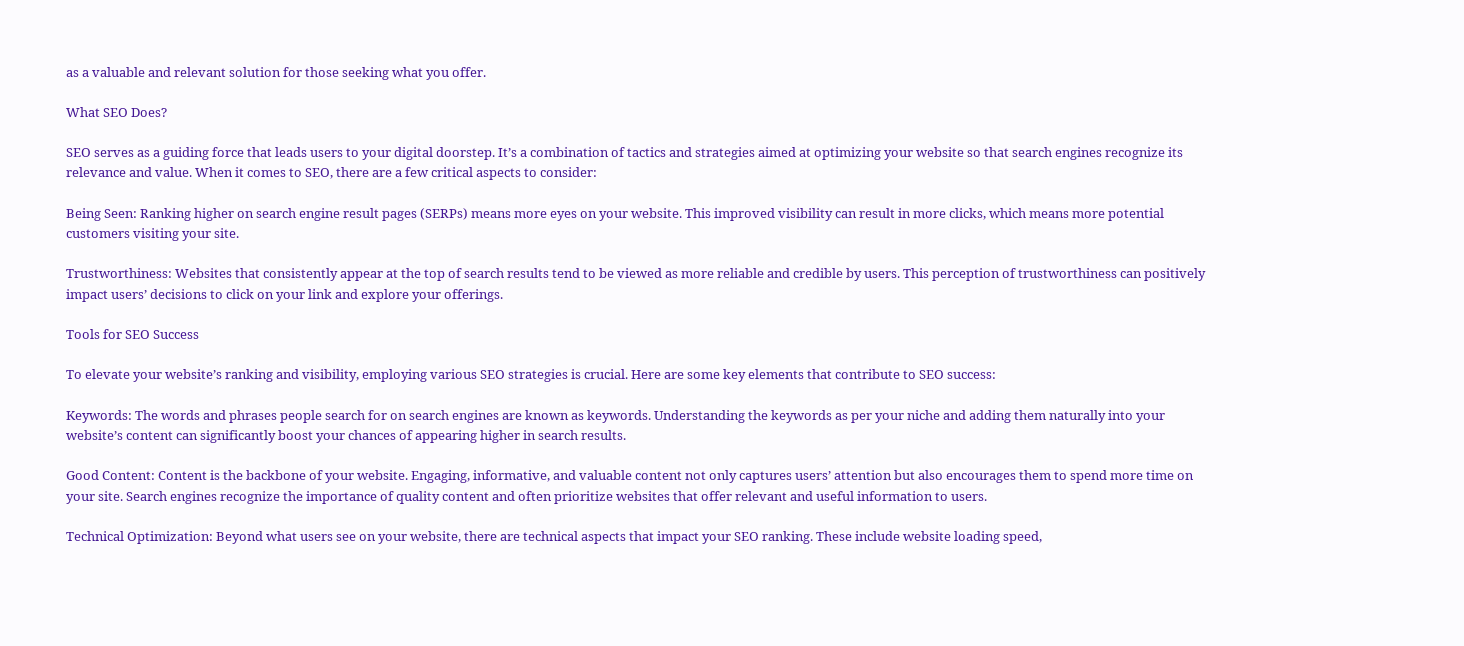as a valuable and relevant solution for those seeking what you offer.

What SEO Does?

SEO serves as a guiding force that leads users to your digital doorstep. It’s a combination of tactics and strategies aimed at optimizing your website so that search engines recognize its relevance and value. When it comes to SEO, there are a few critical aspects to consider:

Being Seen: Ranking higher on search engine result pages (SERPs) means more eyes on your website. This improved visibility can result in more clicks, which means more potential customers visiting your site.

Trustworthiness: Websites that consistently appear at the top of search results tend to be viewed as more reliable and credible by users. This perception of trustworthiness can positively impact users’ decisions to click on your link and explore your offerings.

Tools for SEO Success

To elevate your website’s ranking and visibility, employing various SEO strategies is crucial. Here are some key elements that contribute to SEO success:

Keywords: The words and phrases people search for on search engines are known as keywords. Understanding the keywords as per your niche and adding them naturally into your website’s content can significantly boost your chances of appearing higher in search results.

Good Content: Content is the backbone of your website. Engaging, informative, and valuable content not only captures users’ attention but also encourages them to spend more time on your site. Search engines recognize the importance of quality content and often prioritize websites that offer relevant and useful information to users.

Technical Optimization: Beyond what users see on your website, there are technical aspects that impact your SEO ranking. These include website loading speed,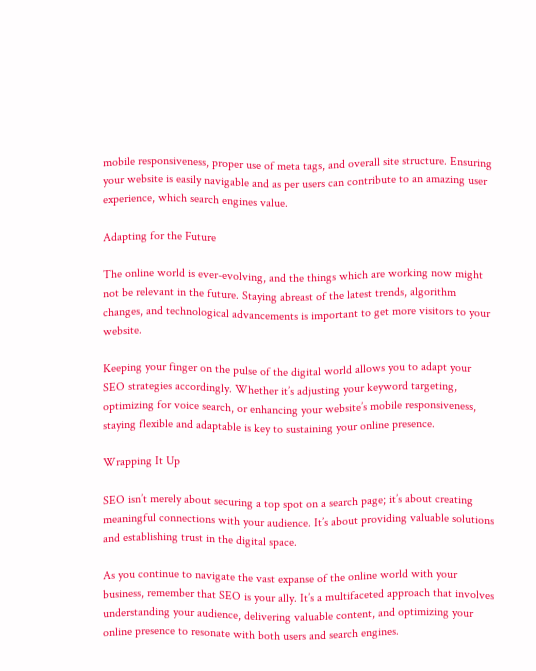mobile responsiveness, proper use of meta tags, and overall site structure. Ensuring your website is easily navigable and as per users can contribute to an amazing user experience, which search engines value.

Adapting for the Future

The online world is ever-evolving, and the things which are working now might not be relevant in the future. Staying abreast of the latest trends, algorithm changes, and technological advancements is important to get more visitors to your website.

Keeping your finger on the pulse of the digital world allows you to adapt your SEO strategies accordingly. Whether it’s adjusting your keyword targeting, optimizing for voice search, or enhancing your website’s mobile responsiveness, staying flexible and adaptable is key to sustaining your online presence.

Wrapping It Up

SEO isn’t merely about securing a top spot on a search page; it’s about creating meaningful connections with your audience. It’s about providing valuable solutions and establishing trust in the digital space.

As you continue to navigate the vast expanse of the online world with your business, remember that SEO is your ally. It’s a multifaceted approach that involves understanding your audience, delivering valuable content, and optimizing your online presence to resonate with both users and search engines.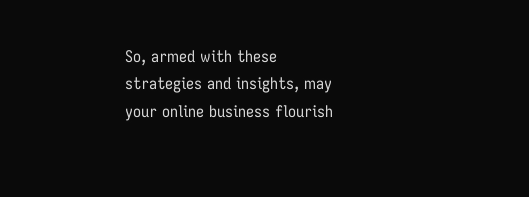So, armed with these strategies and insights, may your online business flourish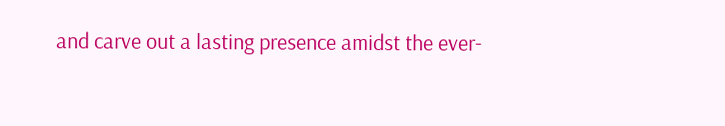and carve out a lasting presence amidst the ever-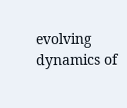evolving dynamics of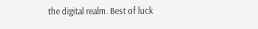the digital realm. Best of luck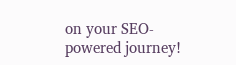on your SEO-powered journey!